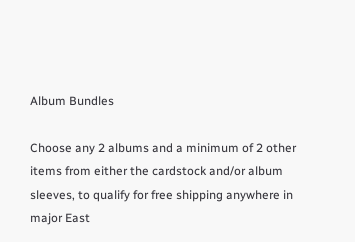Album Bundles

Choose any 2 albums and a minimum of 2 other items from either the cardstock and/or album sleeves, to qualify for free shipping anywhere in major East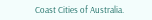Coast Cities of Australia.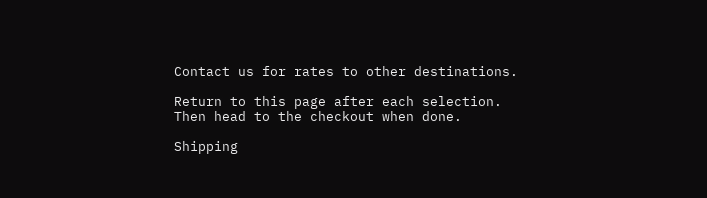Contact us for rates to other destinations.

Return to this page after each selection. Then head to the checkout when done.

Shipping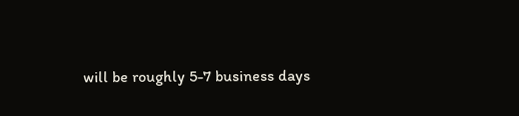will be roughly 5-7 business days